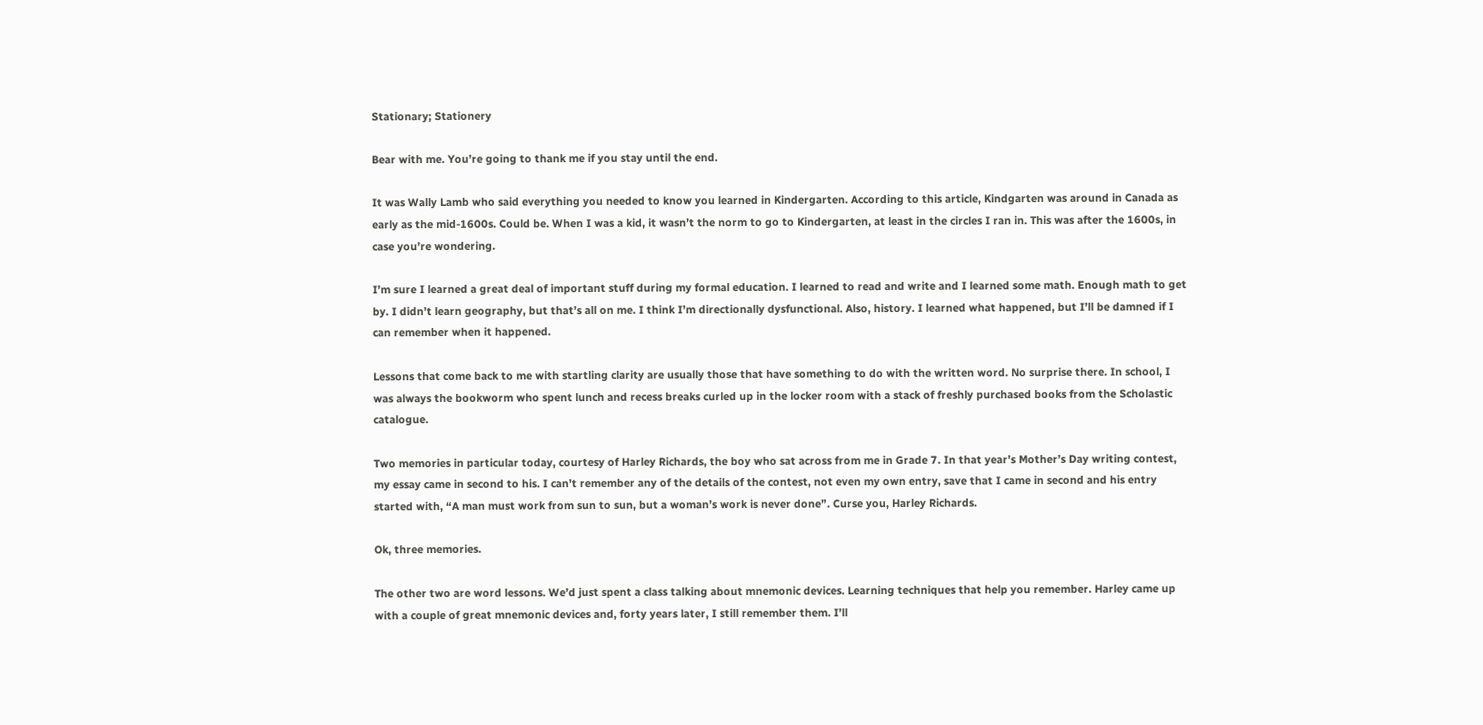Stationary; Stationery

Bear with me. You’re going to thank me if you stay until the end.

It was Wally Lamb who said everything you needed to know you learned in Kindergarten. According to this article, Kindgarten was around in Canada as early as the mid-1600s. Could be. When I was a kid, it wasn’t the norm to go to Kindergarten, at least in the circles I ran in. This was after the 1600s, in case you’re wondering.

I’m sure I learned a great deal of important stuff during my formal education. I learned to read and write and I learned some math. Enough math to get by. I didn’t learn geography, but that’s all on me. I think I’m directionally dysfunctional. Also, history. I learned what happened, but I’ll be damned if I can remember when it happened.

Lessons that come back to me with startling clarity are usually those that have something to do with the written word. No surprise there. In school, I was always the bookworm who spent lunch and recess breaks curled up in the locker room with a stack of freshly purchased books from the Scholastic catalogue.

Two memories in particular today, courtesy of Harley Richards, the boy who sat across from me in Grade 7. In that year’s Mother’s Day writing contest, my essay came in second to his. I can’t remember any of the details of the contest, not even my own entry, save that I came in second and his entry started with, “A man must work from sun to sun, but a woman’s work is never done”. Curse you, Harley Richards.

Ok, three memories.

The other two are word lessons. We’d just spent a class talking about mnemonic devices. Learning techniques that help you remember. Harley came up with a couple of great mnemonic devices and, forty years later, I still remember them. I’ll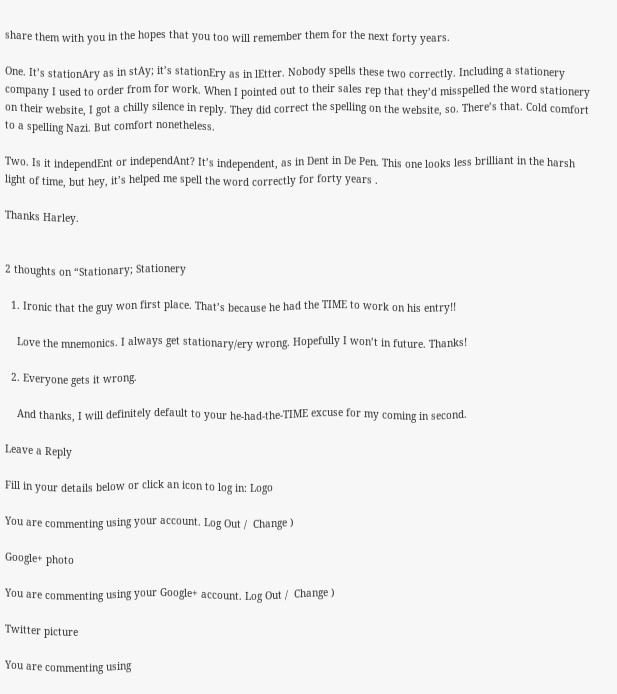share them with you in the hopes that you too will remember them for the next forty years.

One. It’s stationAry as in stAy; it’s stationEry as in lEtter. Nobody spells these two correctly. Including a stationery company I used to order from for work. When I pointed out to their sales rep that they’d misspelled the word stationery on their website, I got a chilly silence in reply. They did correct the spelling on the website, so. There’s that. Cold comfort to a spelling Nazi. But comfort nonetheless.

Two. Is it independEnt or independAnt? It’s independent, as in Dent in De Pen. This one looks less brilliant in the harsh light of time, but hey, it’s helped me spell the word correctly for forty years .

Thanks Harley.


2 thoughts on “Stationary; Stationery

  1. Ironic that the guy won first place. That’s because he had the TIME to work on his entry!!

    Love the mnemonics. I always get stationary/ery wrong. Hopefully I won’t in future. Thanks!

  2. Everyone gets it wrong.

    And thanks, I will definitely default to your he-had-the-TIME excuse for my coming in second.

Leave a Reply

Fill in your details below or click an icon to log in: Logo

You are commenting using your account. Log Out /  Change )

Google+ photo

You are commenting using your Google+ account. Log Out /  Change )

Twitter picture

You are commenting using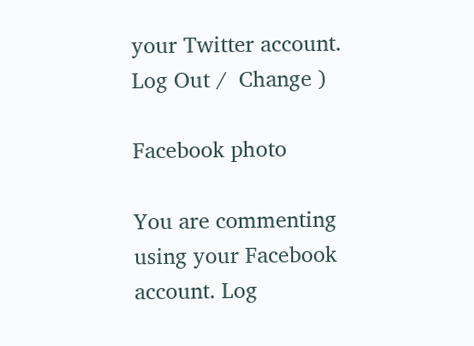your Twitter account. Log Out /  Change )

Facebook photo

You are commenting using your Facebook account. Log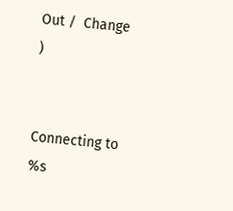Out /  Change )


Connecting to %s